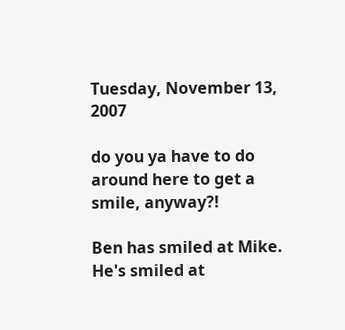Tuesday, November 13, 2007

do you ya have to do around here to get a smile, anyway?!

Ben has smiled at Mike. He's smiled at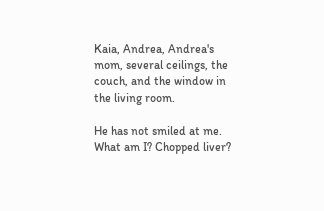Kaia, Andrea, Andrea's mom, several ceilings, the couch, and the window in the living room.

He has not smiled at me. What am I? Chopped liver?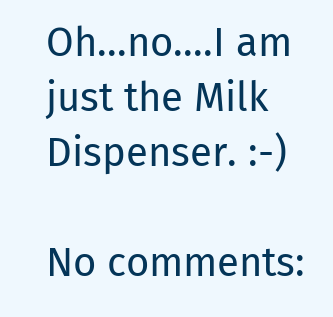Oh...no....I am just the Milk Dispenser. :-)

No comments: